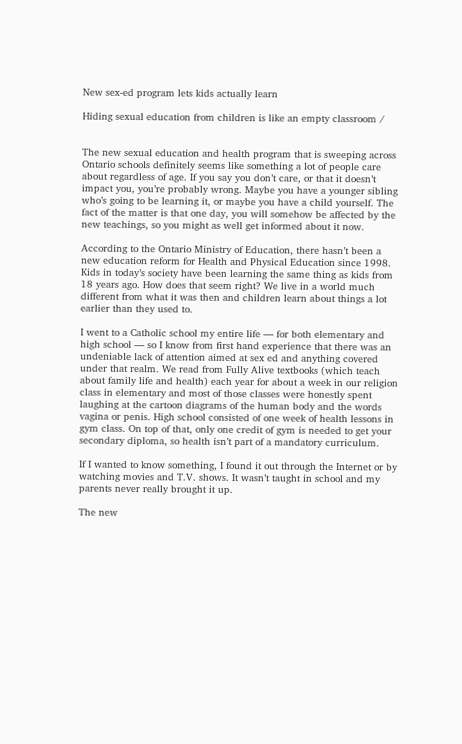New sex-ed program lets kids actually learn

Hiding sexual education from children is like an empty classroom /


The new sexual education and health program that is sweeping across Ontario schools definitely seems like something a lot of people care about regardless of age. If you say you don’t care, or that it doesn’t impact you, you’re probably wrong. Maybe you have a younger sibling who’s going to be learning it, or maybe you have a child yourself. The fact of the matter is that one day, you will somehow be affected by the new teachings, so you might as well get informed about it now.

According to the Ontario Ministry of Education, there hasn’t been a new education reform for Health and Physical Education since 1998. Kids in today’s society have been learning the same thing as kids from 18 years ago. How does that seem right? We live in a world much different from what it was then and children learn about things a lot earlier than they used to.

I went to a Catholic school my entire life — for both elementary and high school — so I know from first hand experience that there was an undeniable lack of attention aimed at sex ed and anything covered under that realm. We read from Fully Alive textbooks (which teach about family life and health) each year for about a week in our religion class in elementary and most of those classes were honestly spent laughing at the cartoon diagrams of the human body and the words vagina or penis. High school consisted of one week of health lessons in gym class. On top of that, only one credit of gym is needed to get your secondary diploma, so health isn’t part of a mandatory curriculum.

If I wanted to know something, I found it out through the Internet or by watching movies and T.V. shows. It wasn’t taught in school and my parents never really brought it up.

The new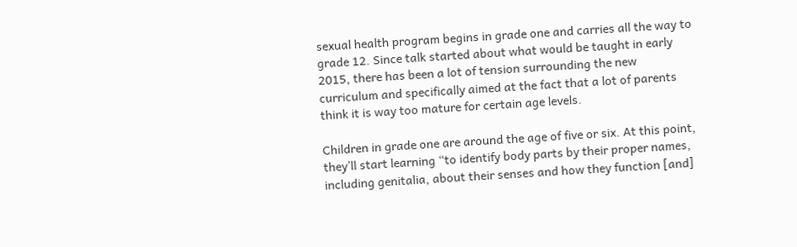sexual health program begins in grade one and carries all the way to grade 12. Since talk started about what would be taught in early 2015, there has been a lot of tension surrounding the new curriculum and specifically aimed at the fact that a lot of parents think it is way too mature for certain age levels.

Children in grade one are around the age of five or six. At this point, they’ll start learning “to identify body parts by their proper names, including genitalia, about their senses and how they function [and]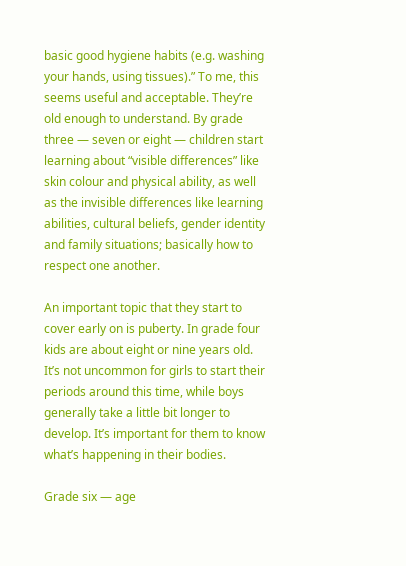basic good hygiene habits (e.g. washing your hands, using tissues).” To me, this seems useful and acceptable. They’re old enough to understand. By grade three — seven or eight — children start learning about “visible differences” like skin colour and physical ability, as well as the invisible differences like learning abilities, cultural beliefs, gender identity and family situations; basically how to respect one another.

An important topic that they start to cover early on is puberty. In grade four kids are about eight or nine years old. It’s not uncommon for girls to start their periods around this time, while boys generally take a little bit longer to develop. It’s important for them to know what’s happening in their bodies.

Grade six — age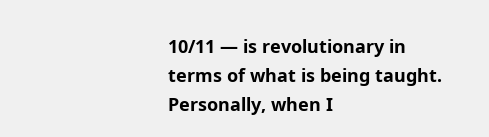10/11 — is revolutionary in terms of what is being taught. Personally, when I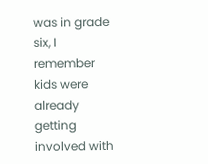was in grade six, I remember kids were already getting involved with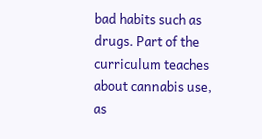bad habits such as drugs. Part of the curriculum teaches about cannabis use, as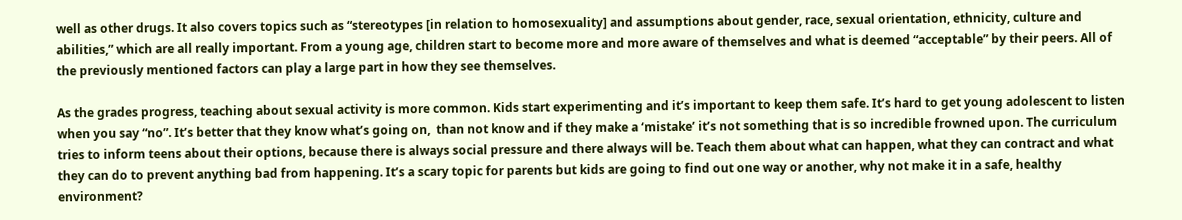well as other drugs. It also covers topics such as “stereotypes [in relation to homosexuality] and assumptions about gender, race, sexual orientation, ethnicity, culture and abilities,” which are all really important. From a young age, children start to become more and more aware of themselves and what is deemed “acceptable” by their peers. All of the previously mentioned factors can play a large part in how they see themselves.

As the grades progress, teaching about sexual activity is more common. Kids start experimenting and it’s important to keep them safe. It’s hard to get young adolescent to listen when you say “no”. It’s better that they know what’s going on,  than not know and if they make a ‘mistake’ it’s not something that is so incredible frowned upon. The curriculum tries to inform teens about their options, because there is always social pressure and there always will be. Teach them about what can happen, what they can contract and what they can do to prevent anything bad from happening. It’s a scary topic for parents but kids are going to find out one way or another, why not make it in a safe, healthy environment?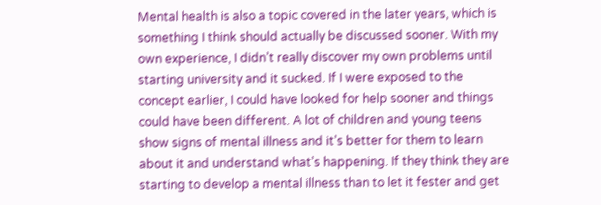Mental health is also a topic covered in the later years, which is something I think should actually be discussed sooner. With my own experience, I didn’t really discover my own problems until starting university and it sucked. If I were exposed to the concept earlier, I could have looked for help sooner and things could have been different. A lot of children and young teens show signs of mental illness and it’s better for them to learn about it and understand what’s happening. If they think they are starting to develop a mental illness than to let it fester and get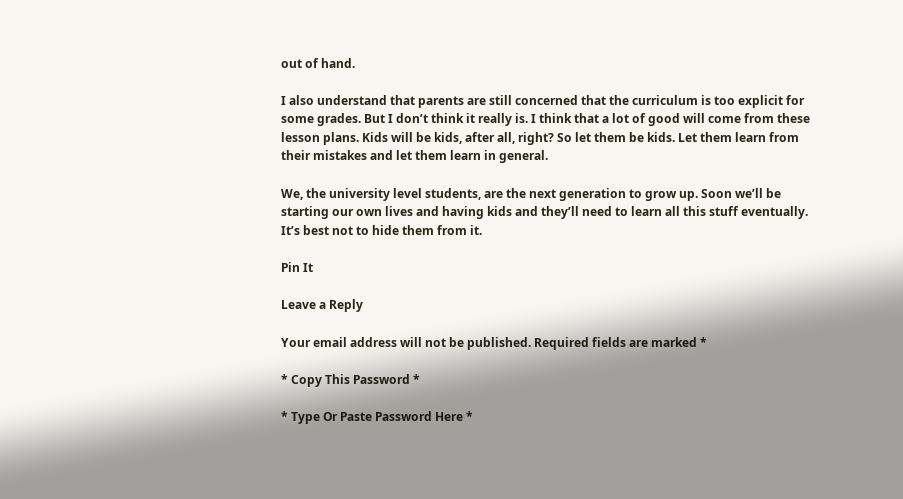out of hand.

I also understand that parents are still concerned that the curriculum is too explicit for some grades. But I don’t think it really is. I think that a lot of good will come from these lesson plans. Kids will be kids, after all, right? So let them be kids. Let them learn from their mistakes and let them learn in general.

We, the university level students, are the next generation to grow up. Soon we’ll be starting our own lives and having kids and they’ll need to learn all this stuff eventually. It’s best not to hide them from it.

Pin It

Leave a Reply

Your email address will not be published. Required fields are marked *

* Copy This Password *

* Type Or Paste Password Here *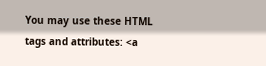You may use these HTML tags and attributes: <a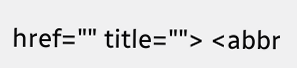href="" title=""> <abbr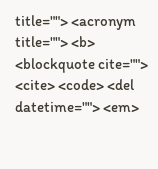title=""> <acronym title=""> <b> <blockquote cite=""> <cite> <code> <del datetime=""> <em>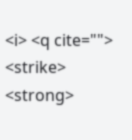<i> <q cite=""> <strike> <strong>